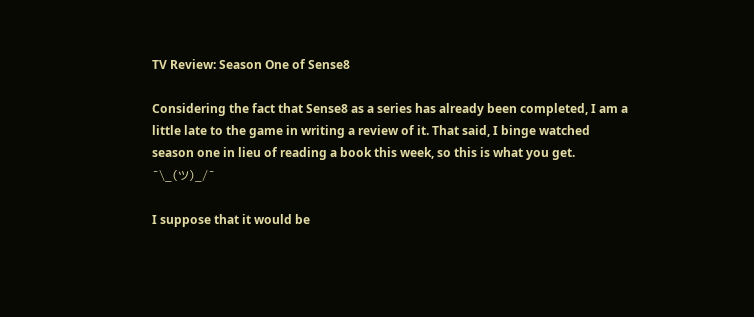TV Review: Season One of Sense8

Considering the fact that Sense8 as a series has already been completed, I am a little late to the game in writing a review of it. That said, I binge watched season one in lieu of reading a book this week, so this is what you get. ¯\_(ツ)_/¯

I suppose that it would be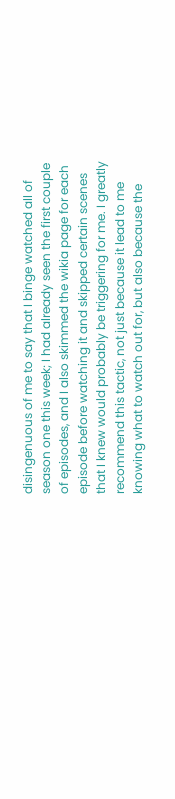disingenuous of me to say that I binge watched all of season one this week; I had already seen the first couple of episodes, and I also skimmed the wikia page for each episode before watching it and skipped certain scenes that I knew would probably be triggering for me. I greatly recommend this tactic, not just because it lead to me knowing what to watch out for, but also because the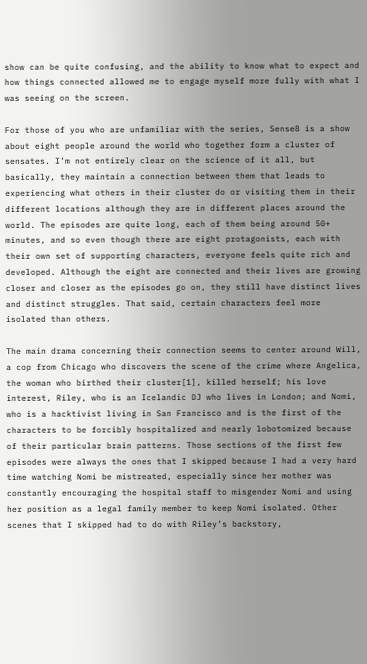show can be quite confusing, and the ability to know what to expect and how things connected allowed me to engage myself more fully with what I was seeing on the screen.

For those of you who are unfamiliar with the series, Sense8 is a show about eight people around the world who together form a cluster of sensates. I’m not entirely clear on the science of it all, but basically, they maintain a connection between them that leads to experiencing what others in their cluster do or visiting them in their different locations although they are in different places around the world. The episodes are quite long, each of them being around 50+ minutes, and so even though there are eight protagonists, each with their own set of supporting characters, everyone feels quite rich and developed. Although the eight are connected and their lives are growing closer and closer as the episodes go on, they still have distinct lives and distinct struggles. That said, certain characters feel more isolated than others.

The main drama concerning their connection seems to center around Will, a cop from Chicago who discovers the scene of the crime where Angelica, the woman who birthed their cluster[1], killed herself; his love interest, Riley, who is an Icelandic DJ who lives in London; and Nomi, who is a hacktivist living in San Francisco and is the first of the characters to be forcibly hospitalized and nearly lobotomized because of their particular brain patterns. Those sections of the first few episodes were always the ones that I skipped because I had a very hard time watching Nomi be mistreated, especially since her mother was constantly encouraging the hospital staff to misgender Nomi and using her position as a legal family member to keep Nomi isolated. Other scenes that I skipped had to do with Riley’s backstory,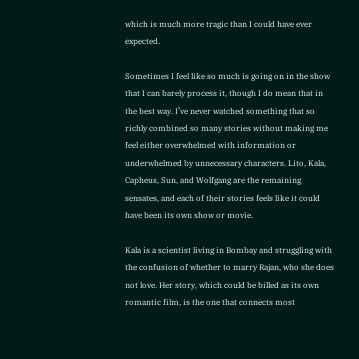which is much more tragic than I could have ever expected.

Sometimes I feel like so much is going on in the show that I can barely process it, though I do mean that in the best way. I’ve never watched something that so richly combined so many stories without making me feel either overwhelmed with information or underwhelmed by unnecessary characters. Lito, Kala, Capheus, Sun, and Wolfgang are the remaining sensates, and each of their stories feels like it could have been its own show or movie.

Kala is a scientist living in Bombay and struggling with the confusion of whether to marry Rajan, who she does not love. Her story, which could be billed as its own romantic film, is the one that connects most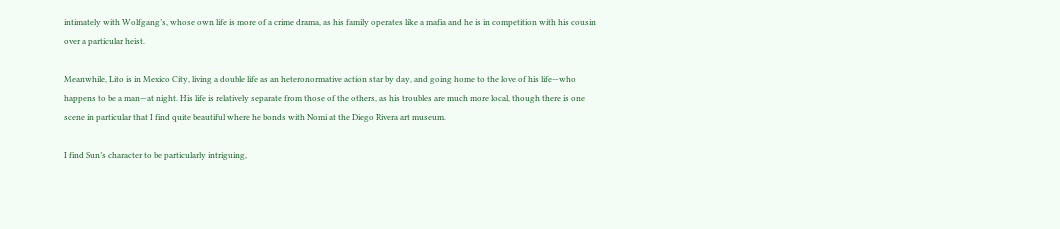intimately with Wolfgang’s, whose own life is more of a crime drama, as his family operates like a mafia and he is in competition with his cousin over a particular heist.

Meanwhile, Lito is in Mexico City, living a double life as an heteronormative action star by day, and going home to the love of his life—who happens to be a man—at night. His life is relatively separate from those of the others, as his troubles are much more local, though there is one scene in particular that I find quite beautiful where he bonds with Nomi at the Diego Rivera art museum.

I find Sun’s character to be particularly intriguing,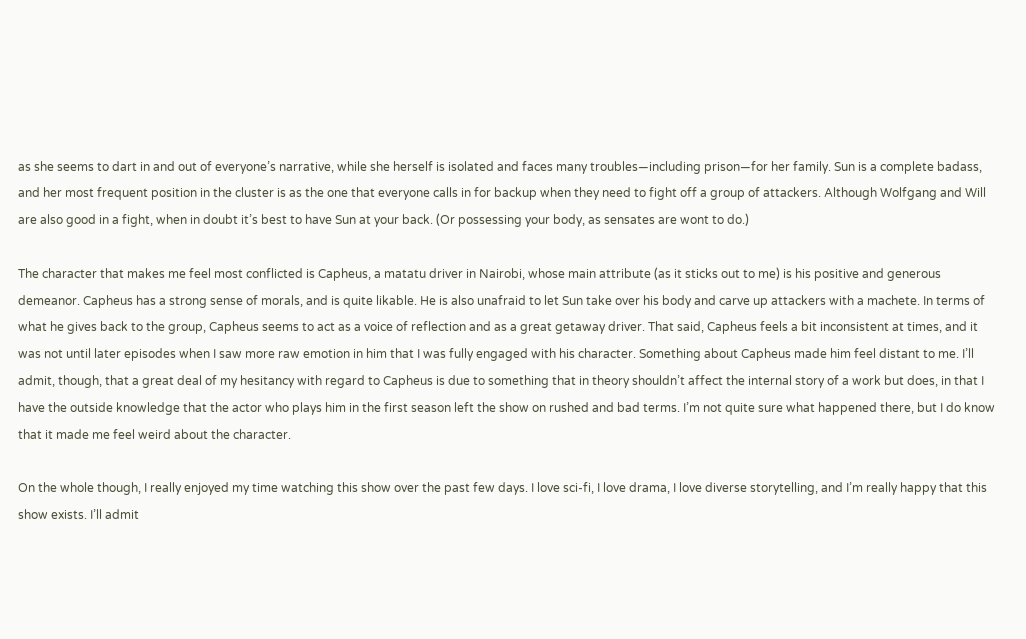as she seems to dart in and out of everyone’s narrative, while she herself is isolated and faces many troubles—including prison—for her family. Sun is a complete badass, and her most frequent position in the cluster is as the one that everyone calls in for backup when they need to fight off a group of attackers. Although Wolfgang and Will are also good in a fight, when in doubt it’s best to have Sun at your back. (Or possessing your body, as sensates are wont to do.)

The character that makes me feel most conflicted is Capheus, a matatu driver in Nairobi, whose main attribute (as it sticks out to me) is his positive and generous demeanor. Capheus has a strong sense of morals, and is quite likable. He is also unafraid to let Sun take over his body and carve up attackers with a machete. In terms of what he gives back to the group, Capheus seems to act as a voice of reflection and as a great getaway driver. That said, Capheus feels a bit inconsistent at times, and it was not until later episodes when I saw more raw emotion in him that I was fully engaged with his character. Something about Capheus made him feel distant to me. I’ll admit, though, that a great deal of my hesitancy with regard to Capheus is due to something that in theory shouldn’t affect the internal story of a work but does, in that I have the outside knowledge that the actor who plays him in the first season left the show on rushed and bad terms. I’m not quite sure what happened there, but I do know that it made me feel weird about the character.

On the whole though, I really enjoyed my time watching this show over the past few days. I love sci-fi, I love drama, I love diverse storytelling, and I’m really happy that this show exists. I’ll admit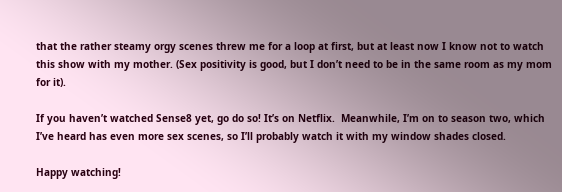that the rather steamy orgy scenes threw me for a loop at first, but at least now I know not to watch this show with my mother. (Sex positivity is good, but I don’t need to be in the same room as my mom for it).

If you haven’t watched Sense8 yet, go do so! It’s on Netflix.  Meanwhile, I’m on to season two, which I’ve heard has even more sex scenes, so I’ll probably watch it with my window shades closed.

Happy watching!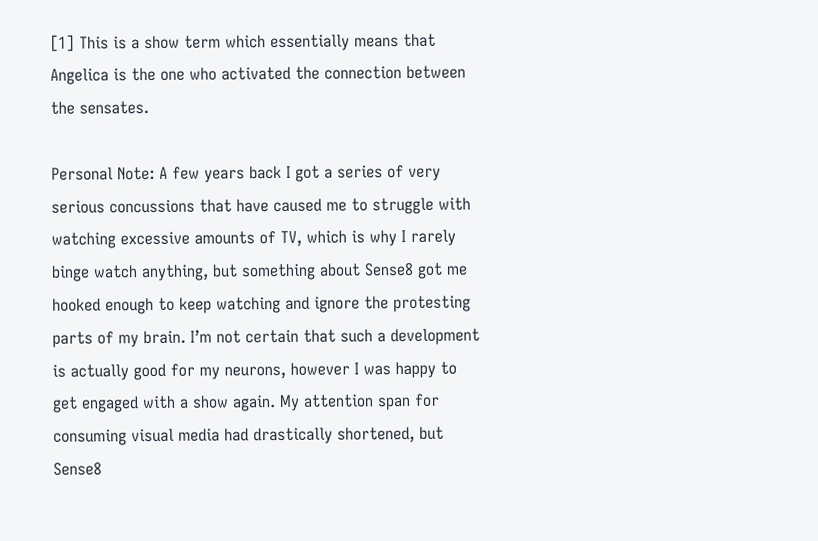[1] This is a show term which essentially means that Angelica is the one who activated the connection between the sensates.

Personal Note: A few years back I got a series of very serious concussions that have caused me to struggle with watching excessive amounts of TV, which is why I rarely binge watch anything, but something about Sense8 got me hooked enough to keep watching and ignore the protesting parts of my brain. I’m not certain that such a development is actually good for my neurons, however I was happy to get engaged with a show again. My attention span for consuming visual media had drastically shortened, but Sense8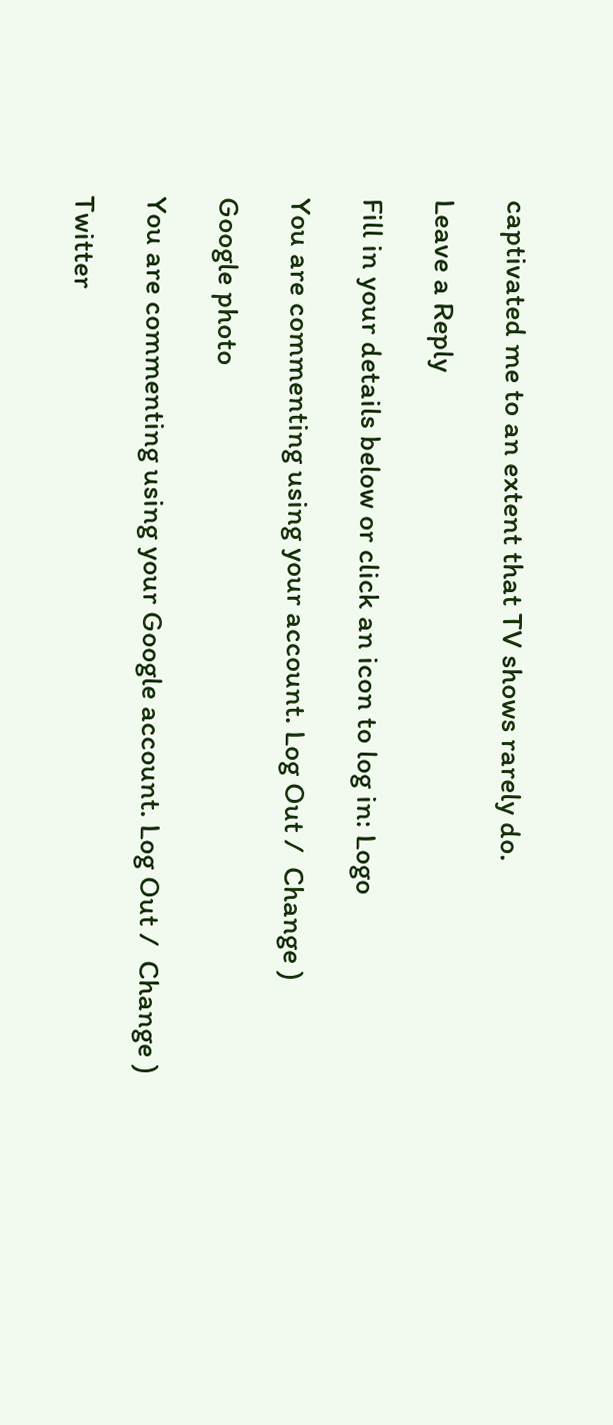captivated me to an extent that TV shows rarely do.

Leave a Reply

Fill in your details below or click an icon to log in: Logo

You are commenting using your account. Log Out /  Change )

Google photo

You are commenting using your Google account. Log Out /  Change )

Twitter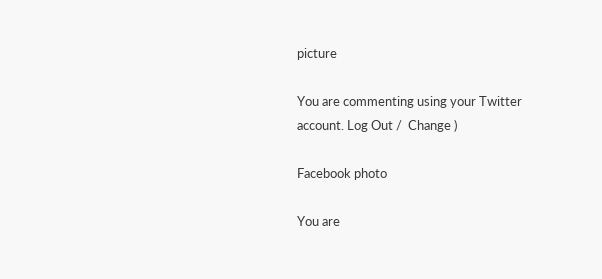picture

You are commenting using your Twitter account. Log Out /  Change )

Facebook photo

You are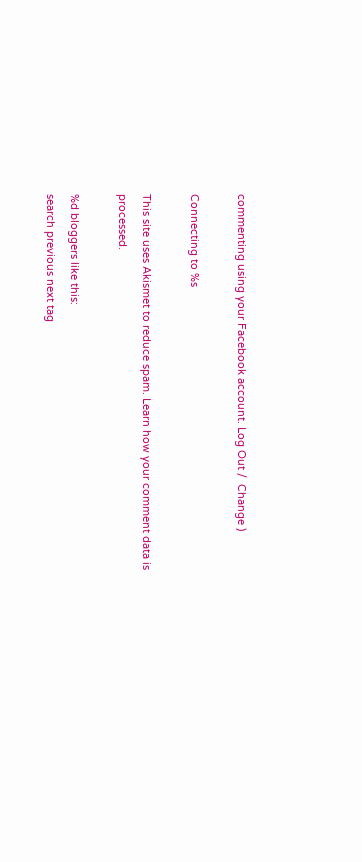commenting using your Facebook account. Log Out /  Change )

Connecting to %s

This site uses Akismet to reduce spam. Learn how your comment data is processed.

%d bloggers like this:
search previous next tag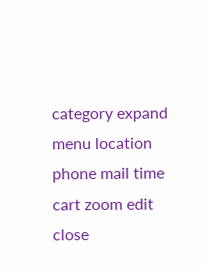category expand menu location phone mail time cart zoom edit close